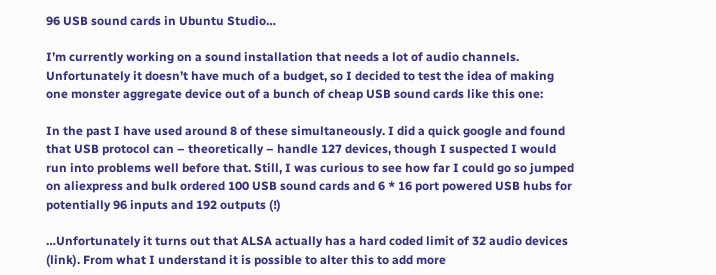96 USB sound cards in Ubuntu Studio…

I’m currently working on a sound installation that needs a lot of audio channels. Unfortunately it doesn’t have much of a budget, so I decided to test the idea of making one monster aggregate device out of a bunch of cheap USB sound cards like this one:

In the past I have used around 8 of these simultaneously. I did a quick google and found that USB protocol can – theoretically – handle 127 devices, though I suspected I would run into problems well before that. Still, I was curious to see how far I could go so jumped on aliexpress and bulk ordered 100 USB sound cards and 6 * 16 port powered USB hubs for potentially 96 inputs and 192 outputs (!)

…Unfortunately it turns out that ALSA actually has a hard coded limit of 32 audio devices (link). From what I understand it is possible to alter this to add more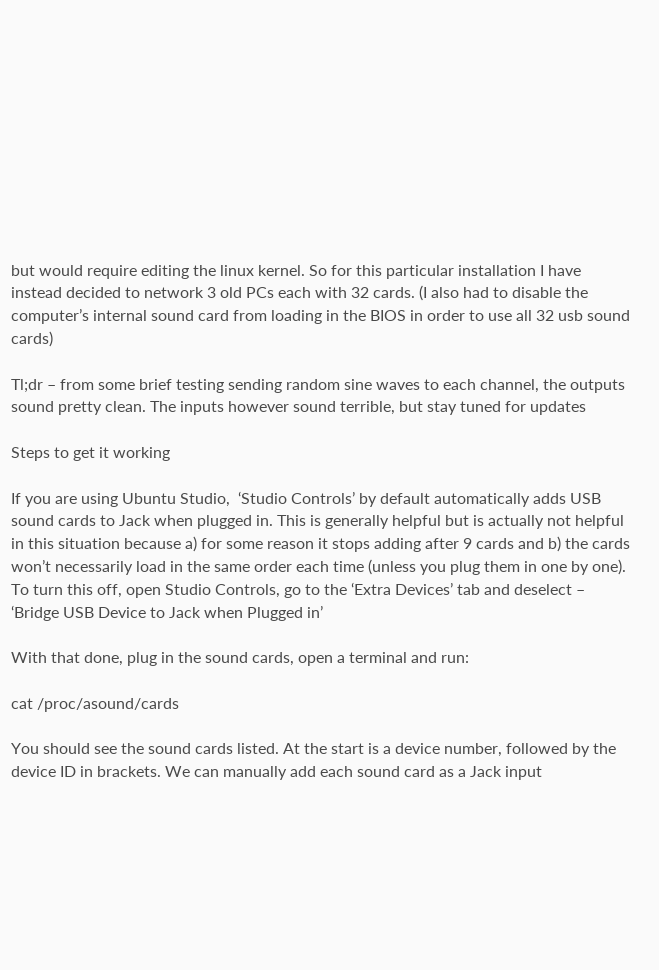but would require editing the linux kernel. So for this particular installation I have instead decided to network 3 old PCs each with 32 cards. (I also had to disable the computer’s internal sound card from loading in the BIOS in order to use all 32 usb sound cards)

Tl;dr – from some brief testing sending random sine waves to each channel, the outputs sound pretty clean. The inputs however sound terrible, but stay tuned for updates

Steps to get it working

If you are using Ubuntu Studio,  ‘Studio Controls’ by default automatically adds USB sound cards to Jack when plugged in. This is generally helpful but is actually not helpful in this situation because a) for some reason it stops adding after 9 cards and b) the cards won’t necessarily load in the same order each time (unless you plug them in one by one).  To turn this off, open Studio Controls, go to the ‘Extra Devices’ tab and deselect – ‘Bridge USB Device to Jack when Plugged in’

With that done, plug in the sound cards, open a terminal and run:

cat /proc/asound/cards

You should see the sound cards listed. At the start is a device number, followed by the device ID in brackets. We can manually add each sound card as a Jack input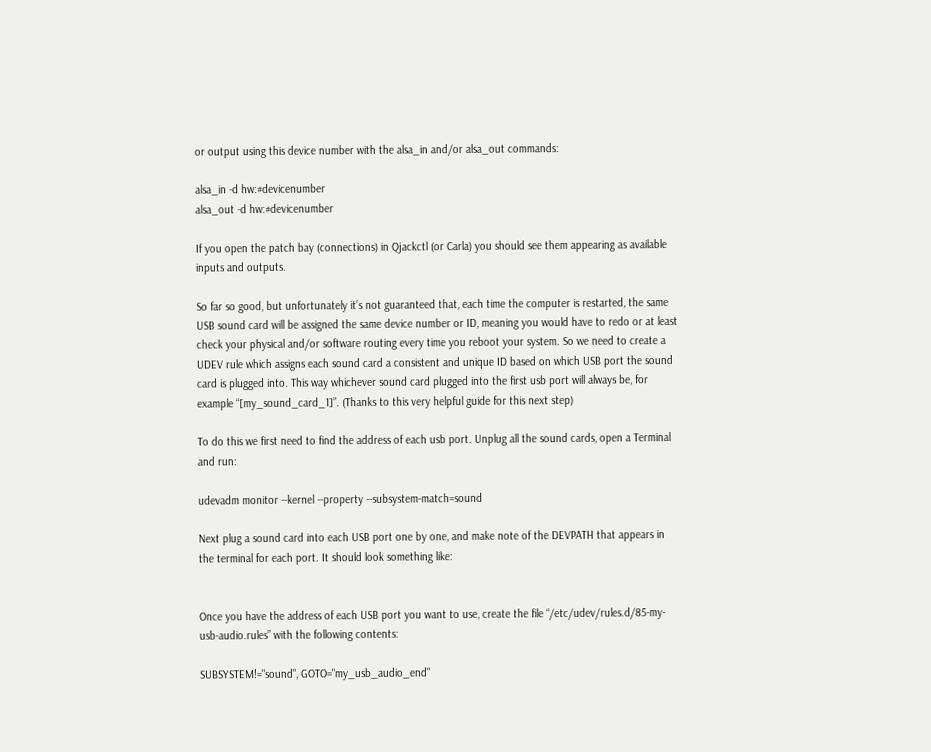or output using this device number with the alsa_in and/or alsa_out commands:

alsa_in -d hw:#devicenumber
alsa_out -d hw:#devicenumber

If you open the patch bay (connections) in Qjackctl (or Carla) you should see them appearing as available inputs and outputs.

So far so good, but unfortunately it’s not guaranteed that, each time the computer is restarted, the same USB sound card will be assigned the same device number or ID, meaning you would have to redo or at least check your physical and/or software routing every time you reboot your system. So we need to create a UDEV rule which assigns each sound card a consistent and unique ID based on which USB port the sound card is plugged into. This way whichever sound card plugged into the first usb port will always be, for example “[my_sound_card_1]”. (Thanks to this very helpful guide for this next step)

To do this we first need to find the address of each usb port. Unplug all the sound cards, open a Terminal and run:

udevadm monitor --kernel --property --subsystem-match=sound

Next plug a sound card into each USB port one by one, and make note of the DEVPATH that appears in the terminal for each port. It should look something like:


Once you have the address of each USB port you want to use, create the file “/etc/udev/rules.d/85-my-usb-audio.rules” with the following contents:

SUBSYSTEM!="sound", GOTO="my_usb_audio_end"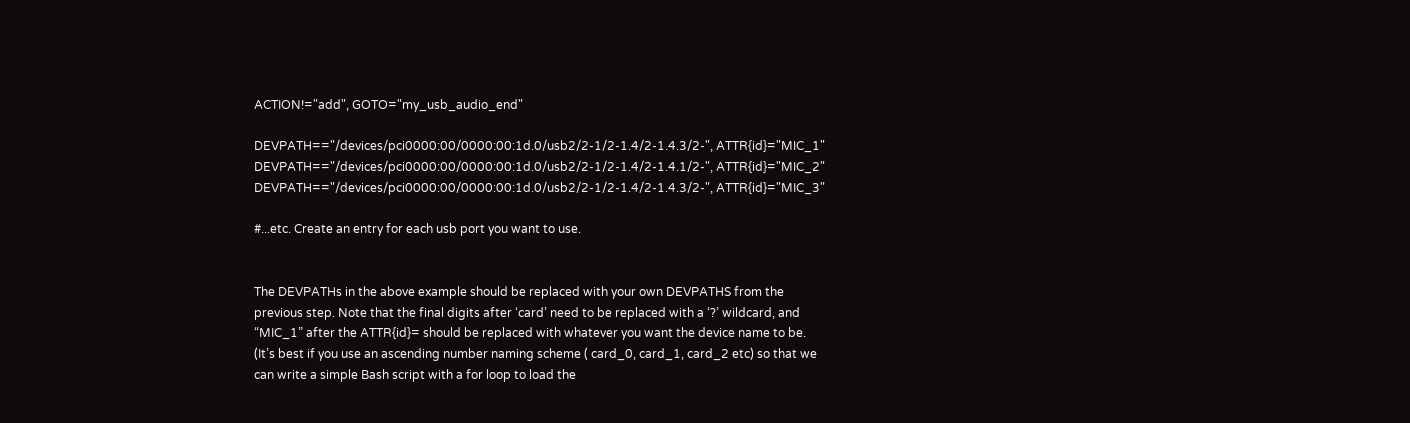ACTION!="add", GOTO="my_usb_audio_end"

DEVPATH=="/devices/pci0000:00/0000:00:1d.0/usb2/2-1/2-1.4/2-1.4.3/2-", ATTR{id}="MIC_1"
DEVPATH=="/devices/pci0000:00/0000:00:1d.0/usb2/2-1/2-1.4/2-1.4.1/2-", ATTR{id}="MIC_2"
DEVPATH=="/devices/pci0000:00/0000:00:1d.0/usb2/2-1/2-1.4/2-1.4.3/2-", ATTR{id}="MIC_3"

#...etc. Create an entry for each usb port you want to use.


The DEVPATHs in the above example should be replaced with your own DEVPATHS from the previous step. Note that the final digits after ‘card’ need to be replaced with a ‘?’ wildcard, and “MIC_1” after the ATTR{id}= should be replaced with whatever you want the device name to be. (It’s best if you use an ascending number naming scheme ( card_0, card_1, card_2 etc) so that we can write a simple Bash script with a for loop to load the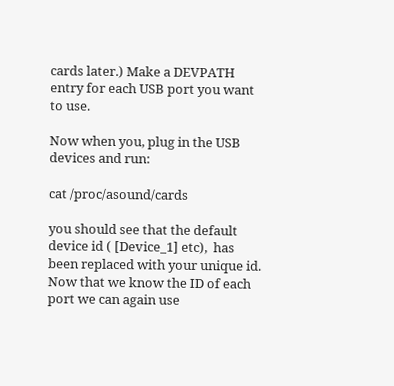cards later.) Make a DEVPATH entry for each USB port you want to use.

Now when you, plug in the USB devices and run:

cat /proc/asound/cards

you should see that the default device id ( [Device_1] etc),  has been replaced with your unique id. Now that we know the ID of each port we can again use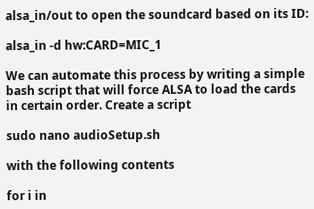alsa_in/out to open the soundcard based on its ID:

alsa_in -d hw:CARD=MIC_1

We can automate this process by writing a simple bash script that will force ALSA to load the cards in certain order. Create a script

sudo nano audioSetup.sh

with the following contents

for i in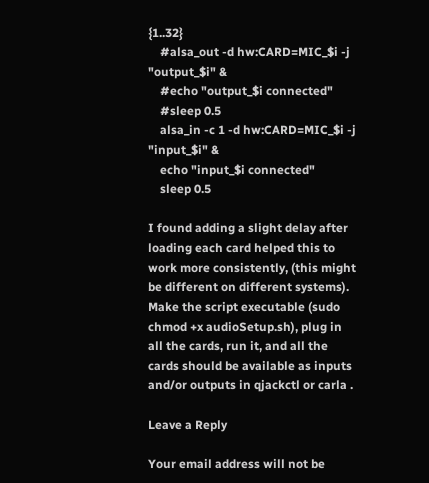{1..32}
    #alsa_out -d hw:CARD=MIC_$i -j "output_$i" &
    #echo "output_$i connected"
    #sleep 0.5
    alsa_in -c 1 -d hw:CARD=MIC_$i -j "input_$i" &
    echo "input_$i connected"
    sleep 0.5

I found adding a slight delay after loading each card helped this to work more consistently, (this might be different on different systems). Make the script executable (sudo chmod +x audioSetup.sh), plug in all the cards, run it, and all the cards should be available as inputs and/or outputs in qjackctl or carla .

Leave a Reply

Your email address will not be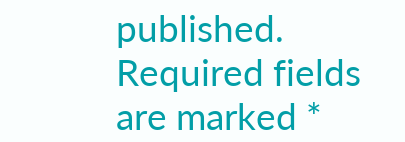published. Required fields are marked *